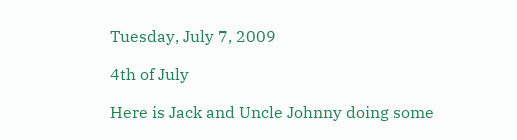Tuesday, July 7, 2009

4th of July

Here is Jack and Uncle Johnny doing some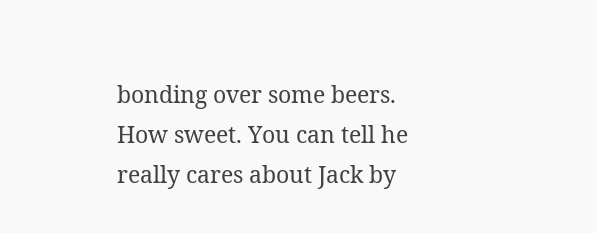bonding over some beers. How sweet. You can tell he really cares about Jack by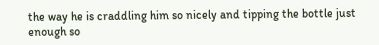the way he is craddling him so nicely and tipping the bottle just enough so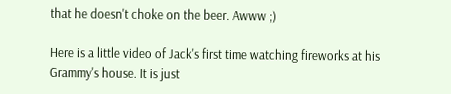that he doesn't choke on the beer. Awww ;)

Here is a little video of Jack's first time watching fireworks at his Grammy's house. It is just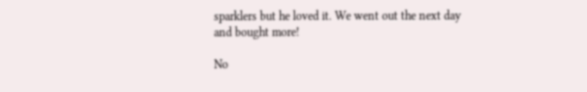sparklers but he loved it. We went out the next day and bought more!

No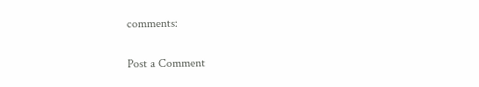comments:

Post a Comment